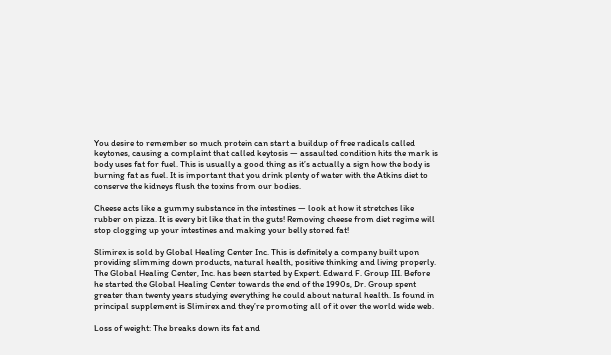You desire to remember so much protein can start a buildup of free radicals called keytones, causing a complaint that called keytosis — assaulted condition hits the mark is body uses fat for fuel. This is usually a good thing as it’s actually a sign how the body is burning fat as fuel. It is important that you drink plenty of water with the Atkins diet to conserve the kidneys flush the toxins from our bodies.

Cheese acts like a gummy substance in the intestines — look at how it stretches like rubber on pizza. It is every bit like that in the guts! Removing cheese from diet regime will stop clogging up your intestines and making your belly stored fat!

Slimirex is sold by Global Healing Center Inc. This is definitely a company built upon providing slimming down products, natural health, positive thinking and living properly. The Global Healing Center, Inc. has been started by Expert. Edward F. Group III. Before he started the Global Healing Center towards the end of the 1990s, Dr. Group spent greater than twenty years studying everything he could about natural health. Is found in principal supplement is Slimirex and they’re promoting all of it over the world wide web.

Loss of weight: The breaks down its fat and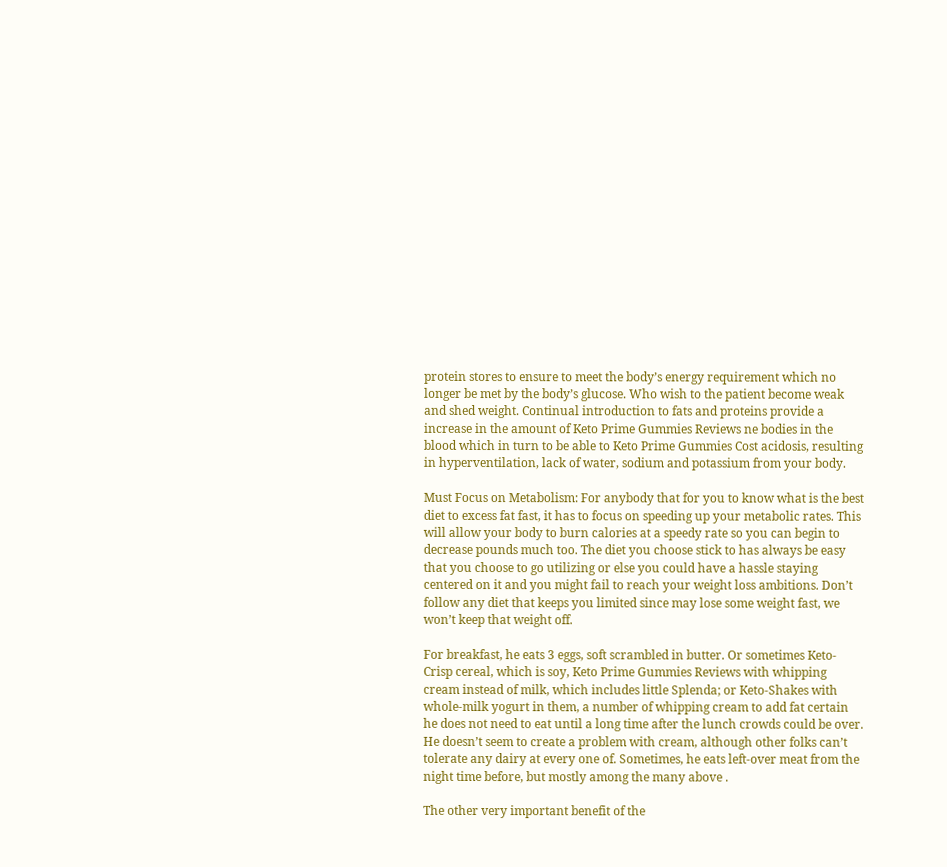protein stores to ensure to meet the body’s energy requirement which no longer be met by the body’s glucose. Who wish to the patient become weak and shed weight. Continual introduction to fats and proteins provide a increase in the amount of Keto Prime Gummies Reviews ne bodies in the blood which in turn to be able to Keto Prime Gummies Cost acidosis, resulting in hyperventilation, lack of water, sodium and potassium from your body.

Must Focus on Metabolism: For anybody that for you to know what is the best diet to excess fat fast, it has to focus on speeding up your metabolic rates. This will allow your body to burn calories at a speedy rate so you can begin to decrease pounds much too. The diet you choose stick to has always be easy that you choose to go utilizing or else you could have a hassle staying centered on it and you might fail to reach your weight loss ambitions. Don’t follow any diet that keeps you limited since may lose some weight fast, we won’t keep that weight off.

For breakfast, he eats 3 eggs, soft scrambled in butter. Or sometimes Keto-Crisp cereal, which is soy, Keto Prime Gummies Reviews with whipping cream instead of milk, which includes little Splenda; or Keto-Shakes with whole-milk yogurt in them, a number of whipping cream to add fat certain he does not need to eat until a long time after the lunch crowds could be over. He doesn’t seem to create a problem with cream, although other folks can’t tolerate any dairy at every one of. Sometimes, he eats left-over meat from the night time before, but mostly among the many above .

The other very important benefit of the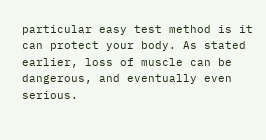particular easy test method is it can protect your body. As stated earlier, loss of muscle can be dangerous, and eventually even serious.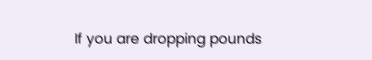If you are dropping pounds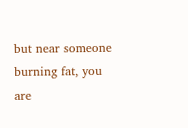but near someone burning fat, you are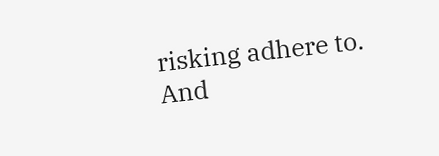risking adhere to. And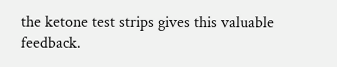the ketone test strips gives this valuable feedback.